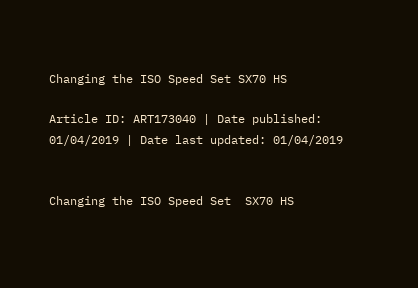Changing the ISO Speed Set SX70 HS

Article ID: ART173040 | Date published: 01/04/2019 | Date last updated: 01/04/2019


Changing the ISO Speed Set  SX70 HS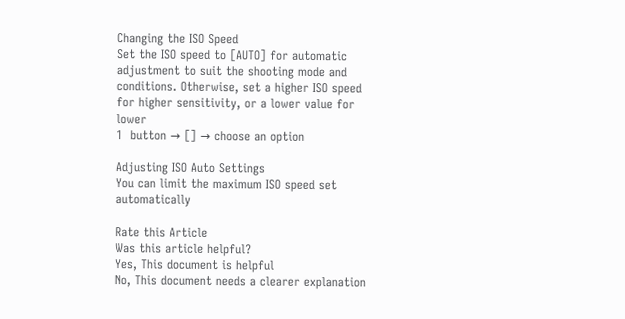Changing the ISO Speed
Set the ISO speed to [AUTO] for automatic adjustment to suit the shooting mode and conditions. Otherwise, set a higher ISO speed for higher sensitivity, or a lower value for lower
1  button → [] → choose an option

Adjusting ISO Auto Settings
You can limit the maximum ISO speed set automatically

Rate this Article
Was this article helpful?
Yes, This document is helpful
No, This document needs a clearer explanation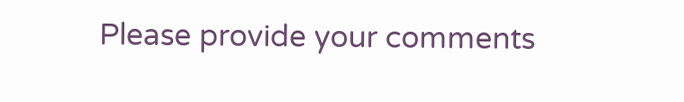Please provide your comments